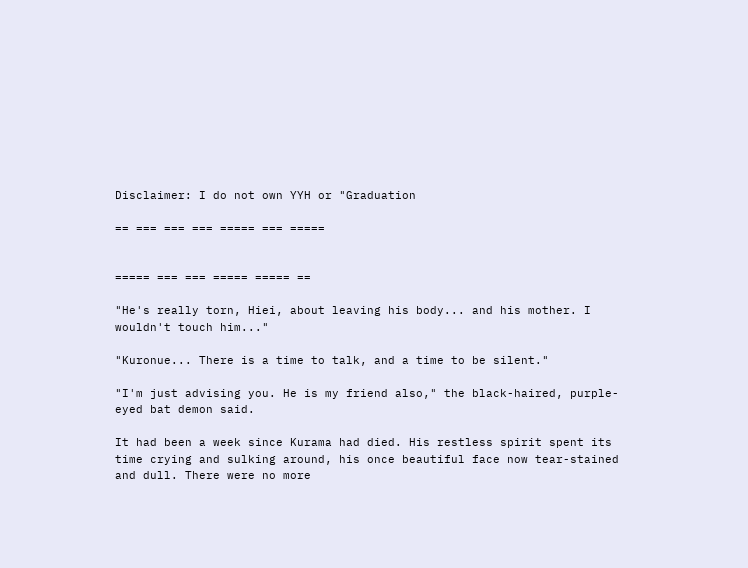Disclaimer: I do not own YYH or "Graduation

== === === === ===== === =====


===== === === ===== ===== ==

"He's really torn, Hiei, about leaving his body... and his mother. I wouldn't touch him..."

"Kuronue... There is a time to talk, and a time to be silent."

"I'm just advising you. He is my friend also," the black-haired, purple- eyed bat demon said.

It had been a week since Kurama had died. His restless spirit spent its time crying and sulking around, his once beautiful face now tear-stained and dull. There were no more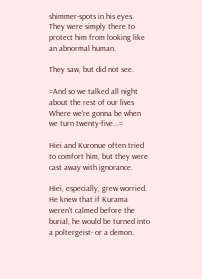shimmer-spots in his eyes. They were simply there to protect him from looking like an abnormal human.

They saw, but did not see.

=And so we talked all night about the rest of our lives
Where we're gonna be when we turn twenty-five...=

Hiei and Kuronue often tried to comfort him, but they were cast away with ignorance.

Hiei, especially, grew worried. He knew that if Kurama weren't calmed before the burial, he would be turned into a poltergeist- or a demon.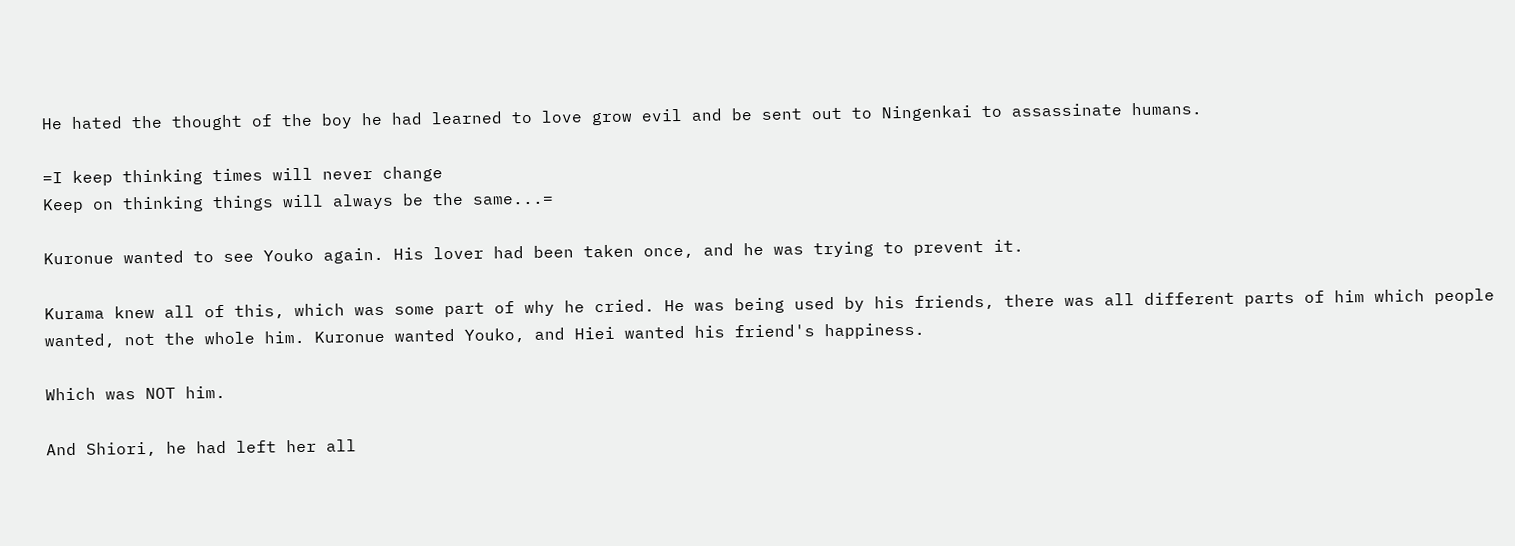He hated the thought of the boy he had learned to love grow evil and be sent out to Ningenkai to assassinate humans.

=I keep thinking times will never change
Keep on thinking things will always be the same...=

Kuronue wanted to see Youko again. His lover had been taken once, and he was trying to prevent it.

Kurama knew all of this, which was some part of why he cried. He was being used by his friends, there was all different parts of him which people wanted, not the whole him. Kuronue wanted Youko, and Hiei wanted his friend's happiness.

Which was NOT him.

And Shiori, he had left her all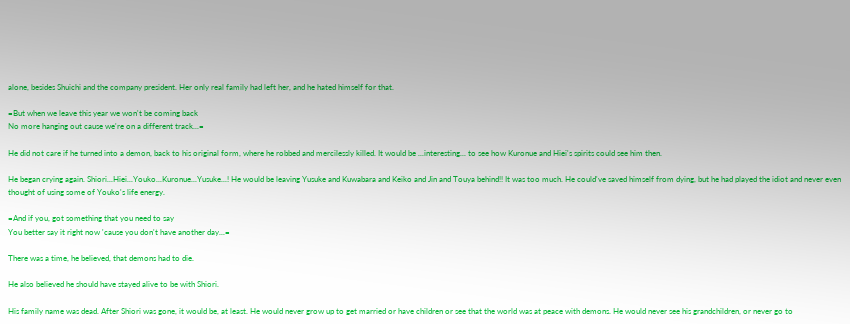alone, besides Shuichi and the company president. Her only real family had left her, and he hated himself for that.

=But when we leave this year we won't be coming back
No more hanging out cause we're on a different track...=

He did not care if he turned into a demon, back to his original form, where he robbed and mercilessly killed. It would be ...interesting... to see how Kuronue and Hiei's spirits could see him then.

He began crying again. Shiori...Hiei...Youko...Kuronue...Yusuke...! He would be leaving Yusuke and Kuwabara and Keiko and Jin and Touya behind!! It was too much. He could've saved himself from dying, but he had played the idiot and never even thought of using some of Youko's life energy.

=And if you, got something that you need to say
You better say it right now 'cause you don't have another day...=

There was a time, he believed, that demons had to die.

He also believed he should have stayed alive to be with Shiori.

His family name was dead. After Shiori was gone, it would be, at least. He would never grow up to get married or have children or see that the world was at peace with demons. He would never see his grandchildren, or never go to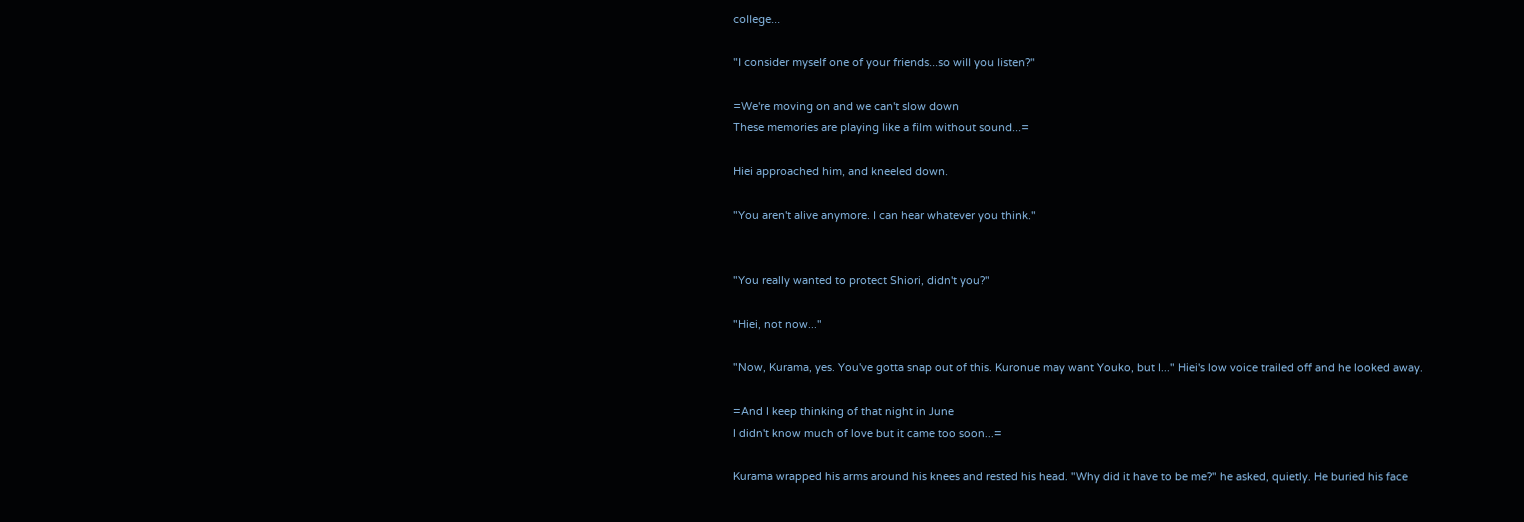college...

"I consider myself one of your friends...so will you listen?"

=We're moving on and we can't slow down
These memories are playing like a film without sound...=

Hiei approached him, and kneeled down.

"You aren't alive anymore. I can hear whatever you think."


"You really wanted to protect Shiori, didn't you?"

"Hiei, not now..."

"Now, Kurama, yes. You've gotta snap out of this. Kuronue may want Youko, but I..." Hiei's low voice trailed off and he looked away.

=And I keep thinking of that night in June
I didn't know much of love but it came too soon...=

Kurama wrapped his arms around his knees and rested his head. "Why did it have to be me?" he asked, quietly. He buried his face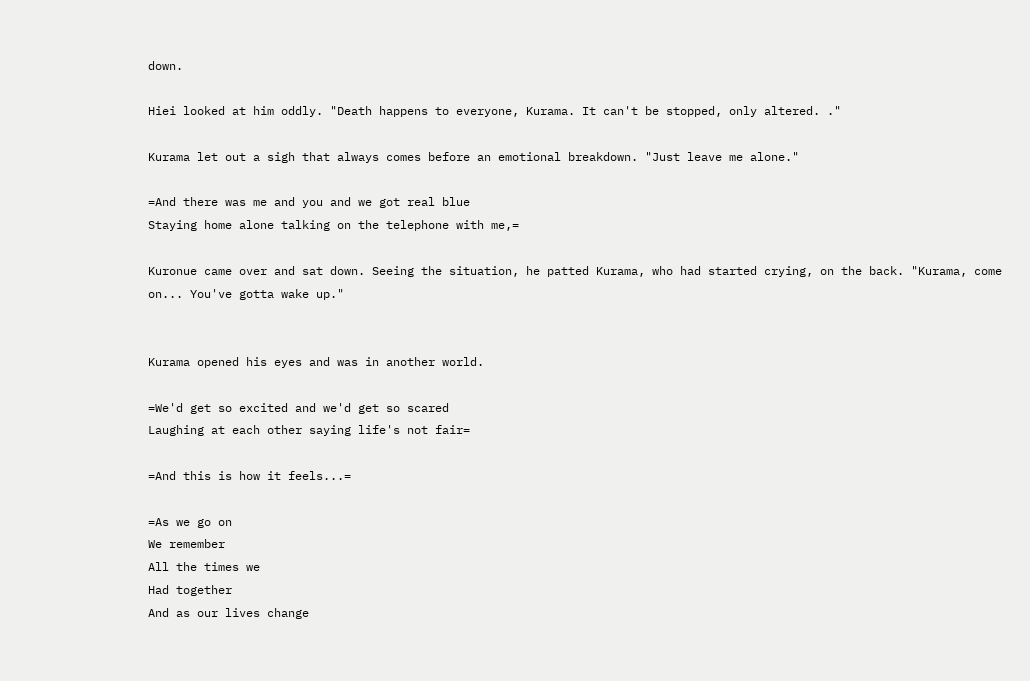down.

Hiei looked at him oddly. "Death happens to everyone, Kurama. It can't be stopped, only altered. ."

Kurama let out a sigh that always comes before an emotional breakdown. "Just leave me alone."

=And there was me and you and we got real blue
Staying home alone talking on the telephone with me,=

Kuronue came over and sat down. Seeing the situation, he patted Kurama, who had started crying, on the back. "Kurama, come on... You've gotta wake up."


Kurama opened his eyes and was in another world.

=We'd get so excited and we'd get so scared
Laughing at each other saying life's not fair=

=And this is how it feels...=

=As we go on
We remember
All the times we
Had together
And as our lives change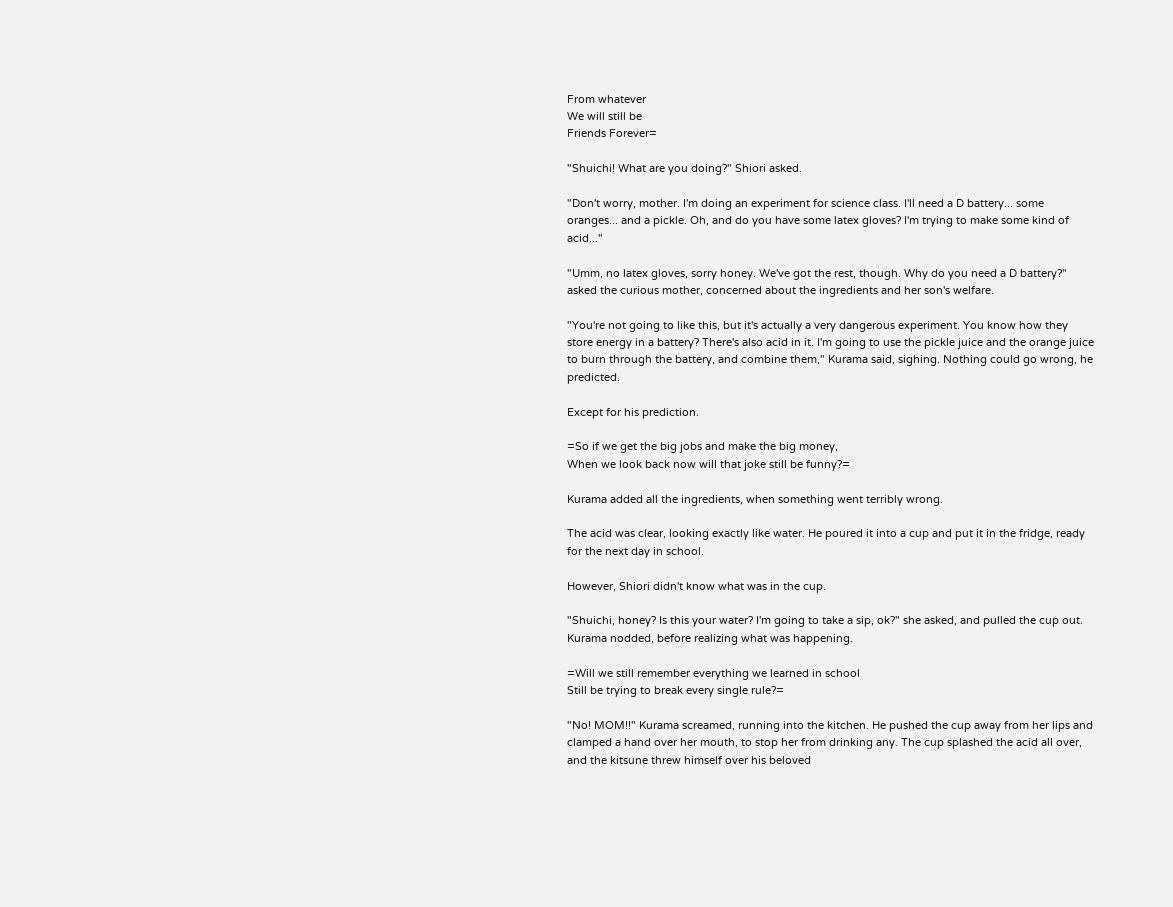From whatever
We will still be
Friends Forever=

"Shuichi! What are you doing?" Shiori asked.

"Don't worry, mother. I'm doing an experiment for science class. I'll need a D battery... some oranges... and a pickle. Oh, and do you have some latex gloves? I'm trying to make some kind of acid..."

"Umm, no latex gloves, sorry honey. We've got the rest, though. Why do you need a D battery?" asked the curious mother, concerned about the ingredients and her son's welfare.

"You're not going to like this, but it's actually a very dangerous experiment. You know how they store energy in a battery? There's also acid in it. I'm going to use the pickle juice and the orange juice to burn through the battery, and combine them," Kurama said, sighing. Nothing could go wrong, he predicted.

Except for his prediction.

=So if we get the big jobs and make the big money,
When we look back now will that joke still be funny?=

Kurama added all the ingredients, when something went terribly wrong.

The acid was clear, looking exactly like water. He poured it into a cup and put it in the fridge, ready for the next day in school.

However, Shiori didn't know what was in the cup.

"Shuichi, honey? Is this your water? I'm going to take a sip, ok?" she asked, and pulled the cup out. Kurama nodded, before realizing what was happening.

=Will we still remember everything we learned in school
Still be trying to break every single rule?=

"No! MOM!!" Kurama screamed, running into the kitchen. He pushed the cup away from her lips and clamped a hand over her mouth, to stop her from drinking any. The cup splashed the acid all over, and the kitsune threw himself over his beloved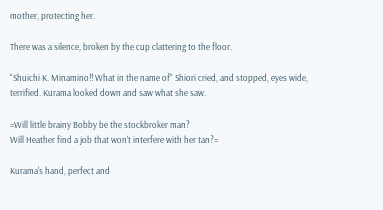mother, protecting her.

There was a silence, broken by the cup clattering to the floor.

"Shuichi K. Minamino!! What in the name of" Shiori cried, and stopped, eyes wide, terrified. Kurama looked down and saw what she saw.

=Will little brainy Bobby be the stockbroker man?
Will Heather find a job that won't interfere with her tan?=

Kurama's hand, perfect and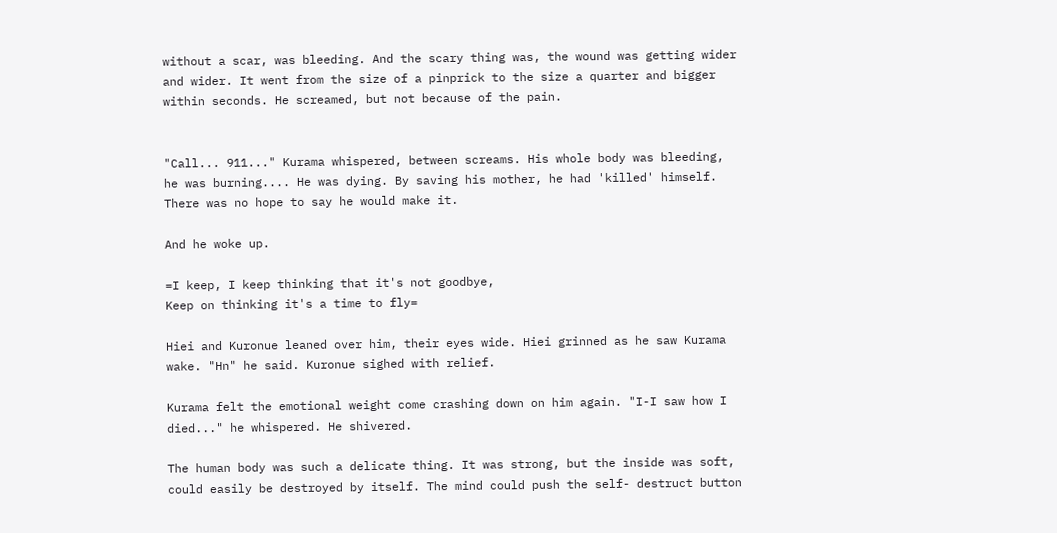without a scar, was bleeding. And the scary thing was, the wound was getting wider and wider. It went from the size of a pinprick to the size a quarter and bigger within seconds. He screamed, but not because of the pain.


"Call... 911..." Kurama whispered, between screams. His whole body was bleeding, he was burning.... He was dying. By saving his mother, he had 'killed' himself. There was no hope to say he would make it.

And he woke up.

=I keep, I keep thinking that it's not goodbye,
Keep on thinking it's a time to fly=

Hiei and Kuronue leaned over him, their eyes wide. Hiei grinned as he saw Kurama wake. "Hn" he said. Kuronue sighed with relief.

Kurama felt the emotional weight come crashing down on him again. "I-I saw how I died..." he whispered. He shivered.

The human body was such a delicate thing. It was strong, but the inside was soft, could easily be destroyed by itself. The mind could push the self- destruct button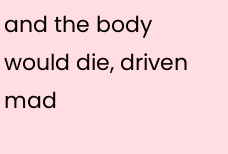and the body would die, driven mad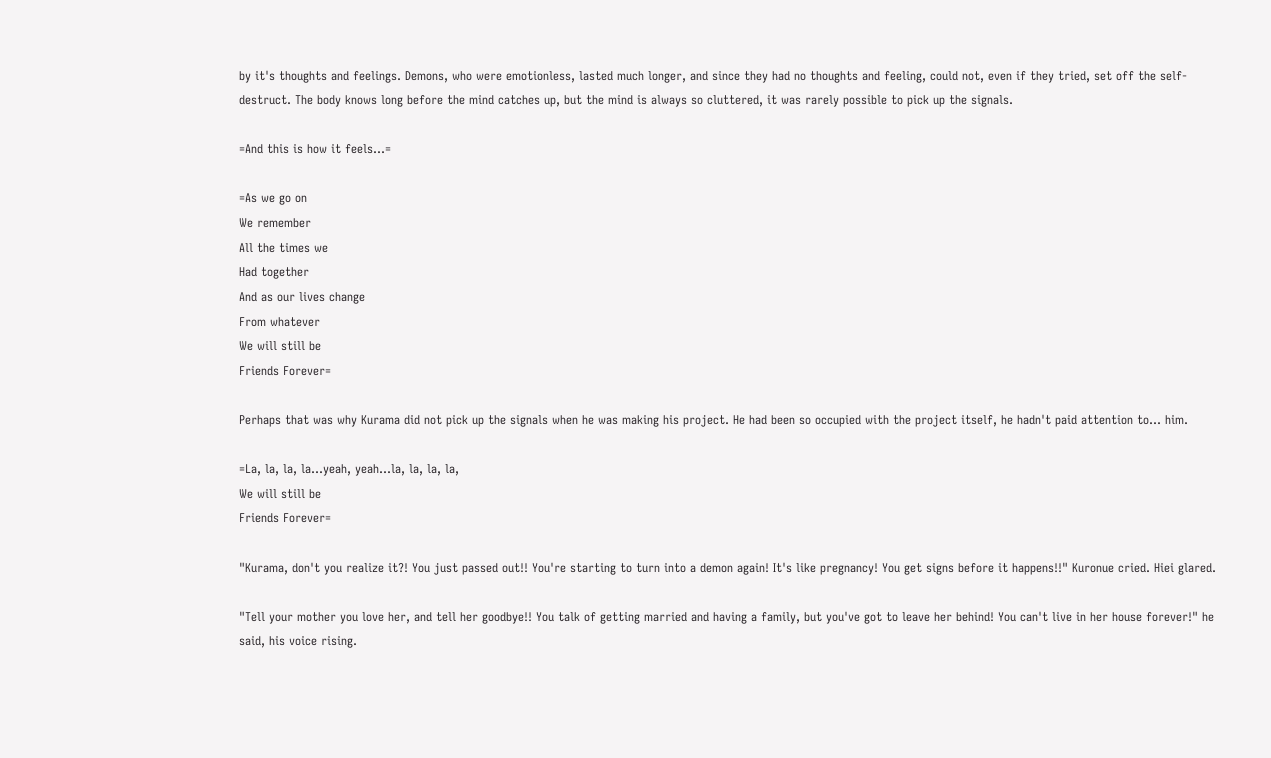by it's thoughts and feelings. Demons, who were emotionless, lasted much longer, and since they had no thoughts and feeling, could not, even if they tried, set off the self-destruct. The body knows long before the mind catches up, but the mind is always so cluttered, it was rarely possible to pick up the signals.

=And this is how it feels...=

=As we go on
We remember
All the times we
Had together
And as our lives change
From whatever
We will still be
Friends Forever=

Perhaps that was why Kurama did not pick up the signals when he was making his project. He had been so occupied with the project itself, he hadn't paid attention to... him.

=La, la, la, la...yeah, yeah...la, la, la, la,
We will still be
Friends Forever=

"Kurama, don't you realize it?! You just passed out!! You're starting to turn into a demon again! It's like pregnancy! You get signs before it happens!!" Kuronue cried. Hiei glared.

"Tell your mother you love her, and tell her goodbye!! You talk of getting married and having a family, but you've got to leave her behind! You can't live in her house forever!" he said, his voice rising.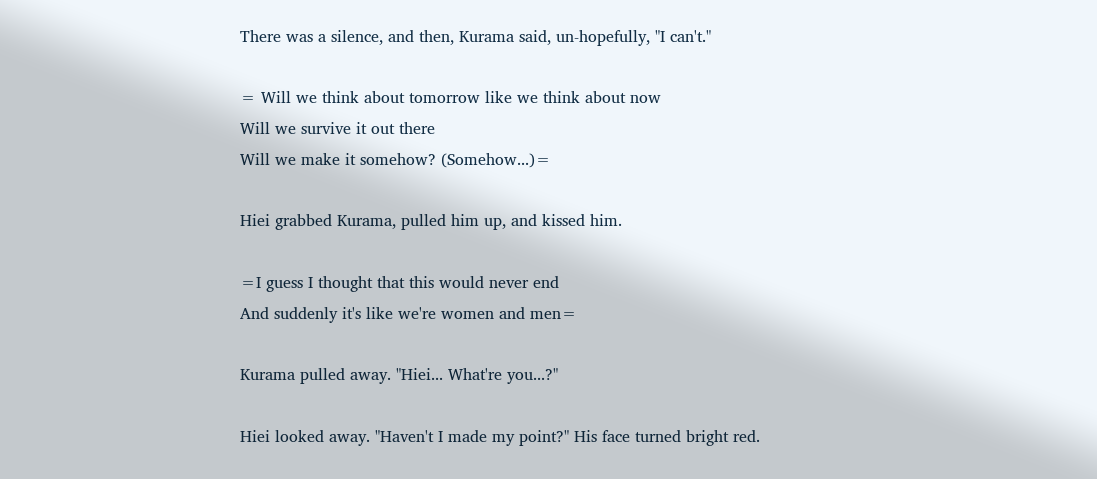There was a silence, and then, Kurama said, un-hopefully, "I can't."

= Will we think about tomorrow like we think about now
Will we survive it out there
Will we make it somehow? (Somehow...)=

Hiei grabbed Kurama, pulled him up, and kissed him.

=I guess I thought that this would never end
And suddenly it's like we're women and men=

Kurama pulled away. "Hiei... What're you...?"

Hiei looked away. "Haven't I made my point?" His face turned bright red.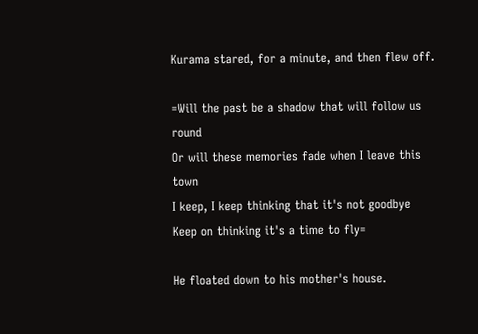Kurama stared, for a minute, and then flew off.

=Will the past be a shadow that will follow us round
Or will these memories fade when I leave this town
I keep, I keep thinking that it's not goodbye
Keep on thinking it's a time to fly=

He floated down to his mother's house.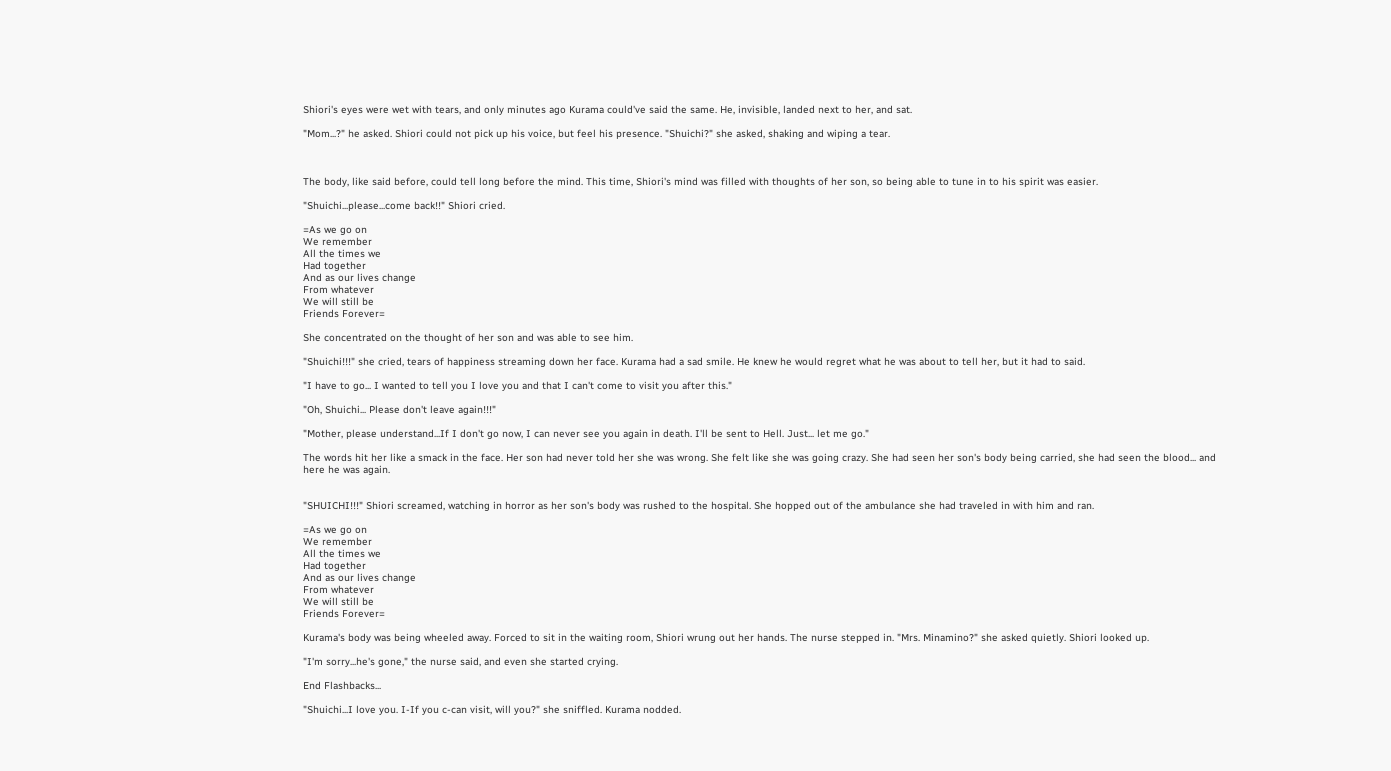Shiori's eyes were wet with tears, and only minutes ago Kurama could've said the same. He, invisible, landed next to her, and sat.

"Mom...?" he asked. Shiori could not pick up his voice, but feel his presence. "Shuichi?" she asked, shaking and wiping a tear.



The body, like said before, could tell long before the mind. This time, Shiori's mind was filled with thoughts of her son, so being able to tune in to his spirit was easier.

"Shuichi...please...come back!!" Shiori cried.

=As we go on
We remember
All the times we
Had together
And as our lives change
From whatever
We will still be
Friends Forever=

She concentrated on the thought of her son and was able to see him.

"Shuichi!!!" she cried, tears of happiness streaming down her face. Kurama had a sad smile. He knew he would regret what he was about to tell her, but it had to said.

"I have to go... I wanted to tell you I love you and that I can't come to visit you after this."

"Oh, Shuichi... Please don't leave again!!!"

"Mother, please understand...If I don't go now, I can never see you again in death. I'll be sent to Hell. Just... let me go."

The words hit her like a smack in the face. Her son had never told her she was wrong. She felt like she was going crazy. She had seen her son's body being carried, she had seen the blood... and here he was again.


"SHUICHI!!!" Shiori screamed, watching in horror as her son's body was rushed to the hospital. She hopped out of the ambulance she had traveled in with him and ran.

=As we go on
We remember
All the times we
Had together
And as our lives change
From whatever
We will still be
Friends Forever=

Kurama's body was being wheeled away. Forced to sit in the waiting room, Shiori wrung out her hands. The nurse stepped in. "Mrs. Minamino?" she asked quietly. Shiori looked up.

"I'm sorry...he's gone," the nurse said, and even she started crying.

End Flashbacks...

"Shuichi...I love you. I-If you c-can visit, will you?" she sniffled. Kurama nodded.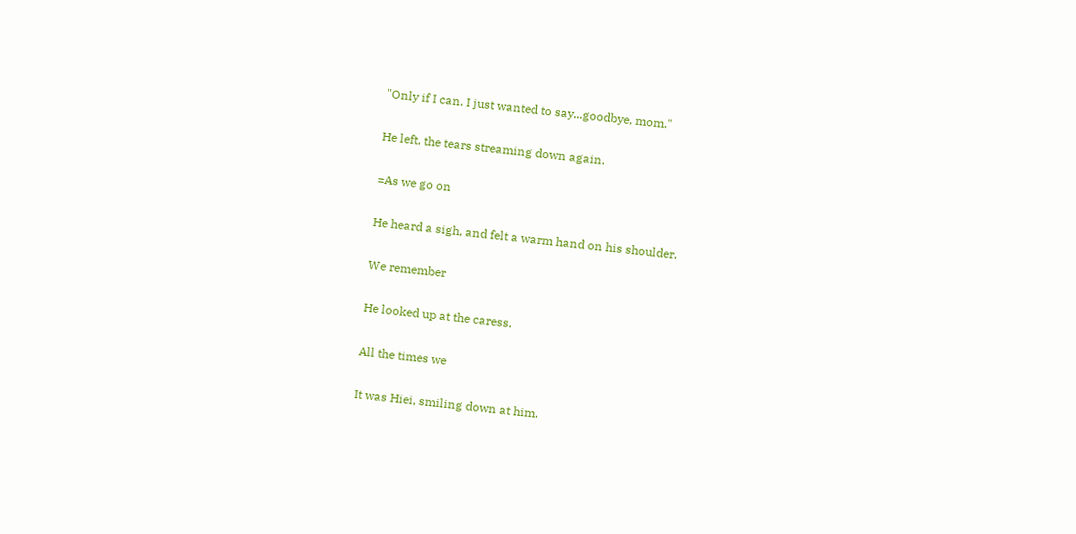"Only if I can. I just wanted to say...goodbye, mom."

He left, the tears streaming down again.

=As we go on

He heard a sigh, and felt a warm hand on his shoulder.

We remember

He looked up at the caress.

All the times we

It was Hiei, smiling down at him.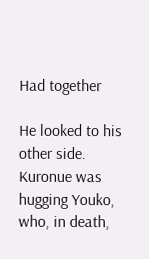Had together

He looked to his other side. Kuronue was hugging Youko, who, in death,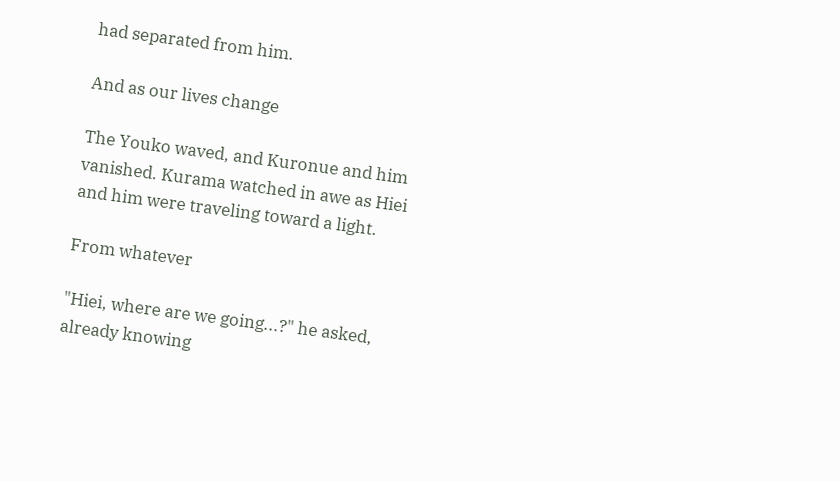had separated from him.

And as our lives change

The Youko waved, and Kuronue and him vanished. Kurama watched in awe as Hiei and him were traveling toward a light.

From whatever

"Hiei, where are we going...?" he asked, already knowing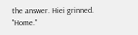the answer. Hiei grinned. "Home."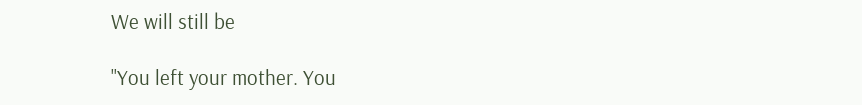We will still be

"You left your mother. You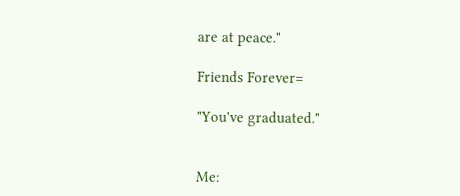are at peace."

Friends Forever=

"You've graduated."


Me: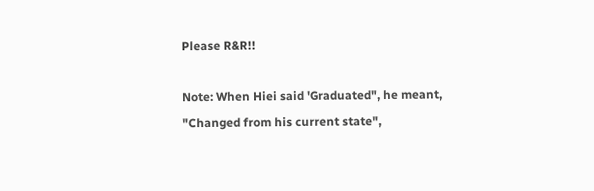Please R&R!!

Note: When Hiei said 'Graduated", he meant, "Changed from his current state",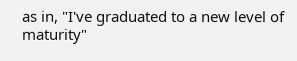as in, "I've graduated to a new level of maturity"